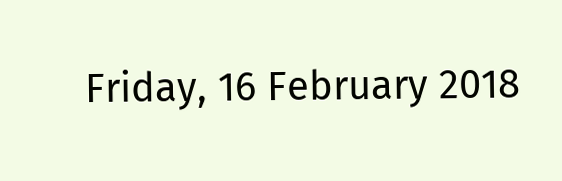Friday, 16 February 2018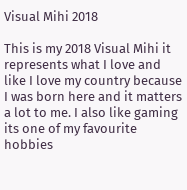Visual Mihi 2018

This is my 2018 Visual Mihi it represents what I love and like I love my country because I was born here and it matters a lot to me. I also like gaming its one of my favourite hobbies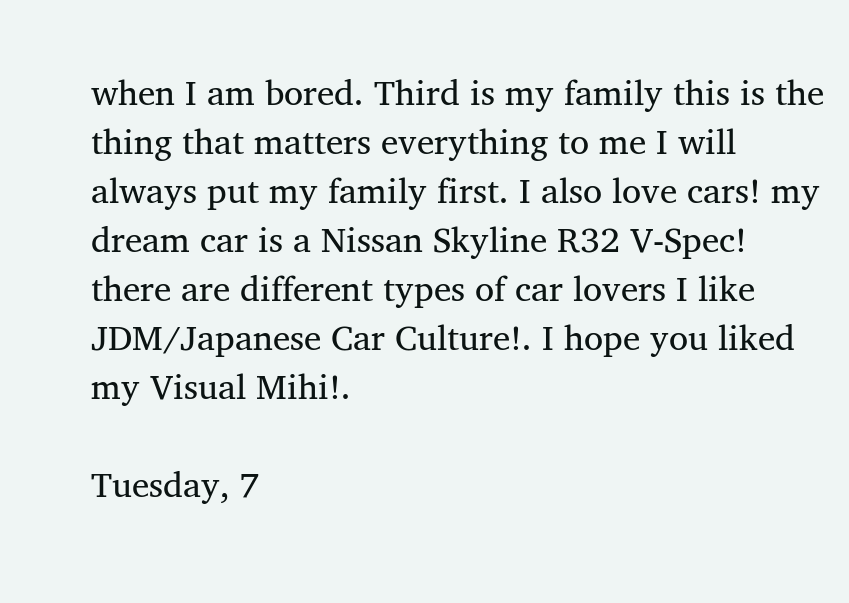when I am bored. Third is my family this is the thing that matters everything to me I will always put my family first. I also love cars! my dream car is a Nissan Skyline R32 V-Spec! there are different types of car lovers I like JDM/Japanese Car Culture!. I hope you liked my Visual Mihi!.

Tuesday, 7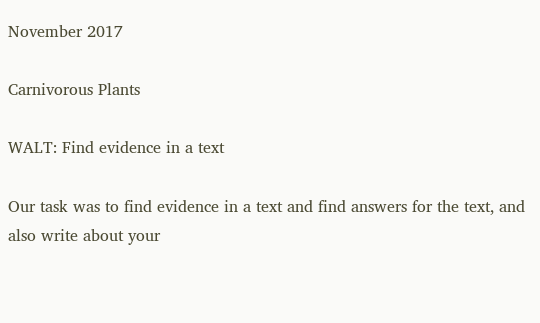November 2017

Carnivorous Plants

WALT: Find evidence in a text

Our task was to find evidence in a text and find answers for the text, and also write about your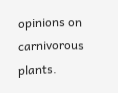opinions on carnivorous plants.